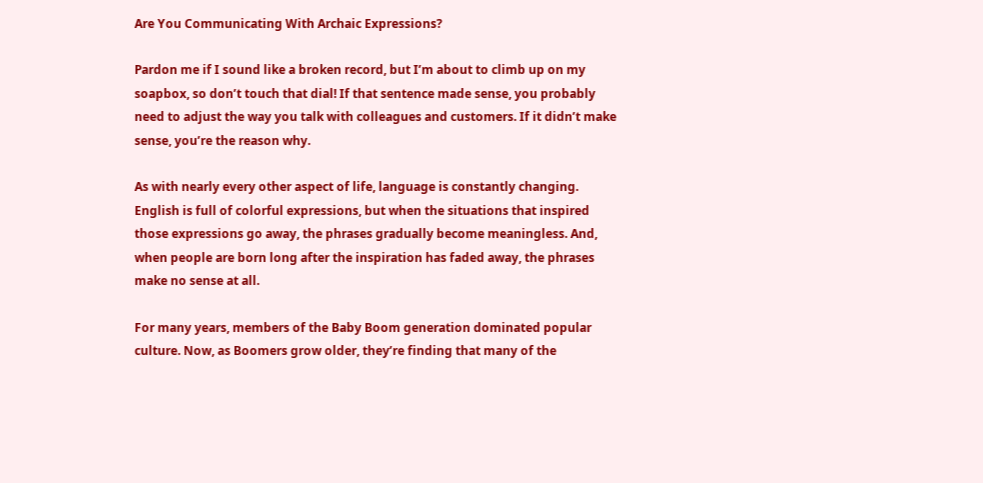Are You Communicating With Archaic Expressions?

Pardon me if I sound like a broken record, but I’m about to climb up on my soapbox, so don’t touch that dial! If that sentence made sense, you probably need to adjust the way you talk with colleagues and customers. If it didn’t make sense, you’re the reason why.

As with nearly every other aspect of life, language is constantly changing. English is full of colorful expressions, but when the situations that inspired those expressions go away, the phrases gradually become meaningless. And, when people are born long after the inspiration has faded away, the phrases make no sense at all.

For many years, members of the Baby Boom generation dominated popular culture. Now, as Boomers grow older, they’re finding that many of the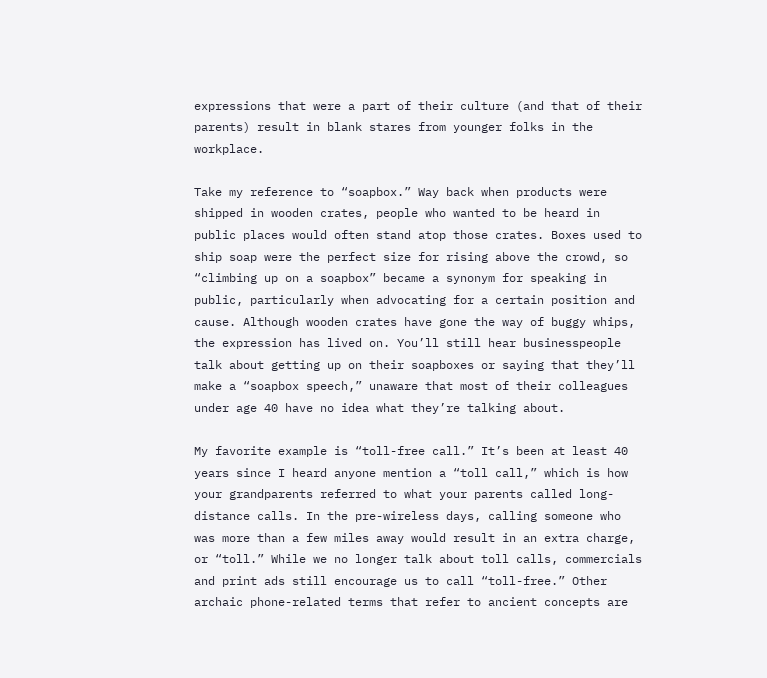expressions that were a part of their culture (and that of their parents) result in blank stares from younger folks in the workplace.

Take my reference to “soapbox.” Way back when products were shipped in wooden crates, people who wanted to be heard in public places would often stand atop those crates. Boxes used to ship soap were the perfect size for rising above the crowd, so “climbing up on a soapbox” became a synonym for speaking in public, particularly when advocating for a certain position and cause. Although wooden crates have gone the way of buggy whips, the expression has lived on. You’ll still hear businesspeople talk about getting up on their soapboxes or saying that they’ll make a “soapbox speech,” unaware that most of their colleagues under age 40 have no idea what they’re talking about.

My favorite example is “toll-free call.” It’s been at least 40 years since I heard anyone mention a “toll call,” which is how your grandparents referred to what your parents called long-distance calls. In the pre-wireless days, calling someone who was more than a few miles away would result in an extra charge, or “toll.” While we no longer talk about toll calls, commercials and print ads still encourage us to call “toll-free.” Other archaic phone-related terms that refer to ancient concepts are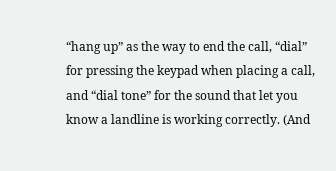“hang up” as the way to end the call, “dial” for pressing the keypad when placing a call, and “dial tone” for the sound that let you know a landline is working correctly. (And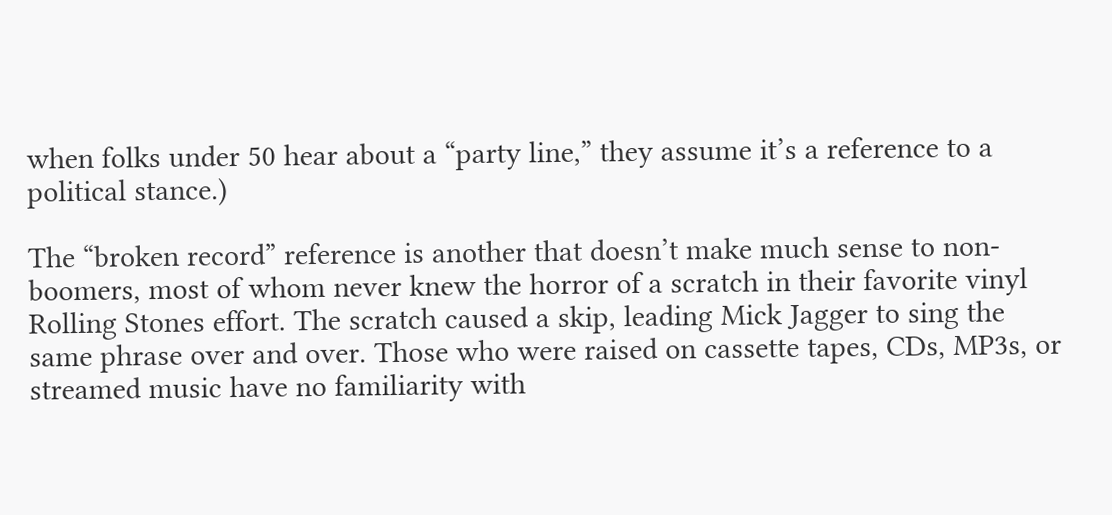when folks under 50 hear about a “party line,” they assume it’s a reference to a political stance.)

The “broken record” reference is another that doesn’t make much sense to non-boomers, most of whom never knew the horror of a scratch in their favorite vinyl Rolling Stones effort. The scratch caused a skip, leading Mick Jagger to sing the same phrase over and over. Those who were raised on cassette tapes, CDs, MP3s, or streamed music have no familiarity with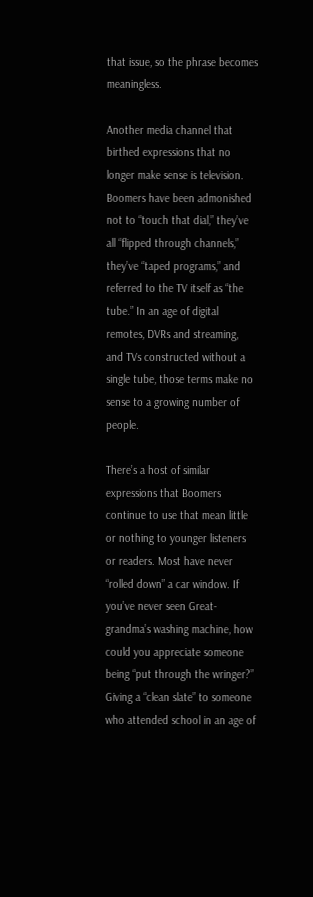that issue, so the phrase becomes meaningless.

Another media channel that birthed expressions that no longer make sense is television. Boomers have been admonished not to “touch that dial,” they’ve all “flipped through channels,” they’ve “taped programs,” and referred to the TV itself as “the tube.” In an age of digital remotes, DVRs and streaming, and TVs constructed without a single tube, those terms make no sense to a growing number of people.

There’s a host of similar expressions that Boomers continue to use that mean little or nothing to younger listeners or readers. Most have never “rolled down” a car window. If you’ve never seen Great-grandma’s washing machine, how could you appreciate someone being “put through the wringer?” Giving a “clean slate” to someone who attended school in an age of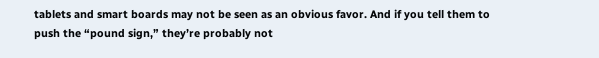tablets and smart boards may not be seen as an obvious favor. And if you tell them to push the “pound sign,” they’re probably not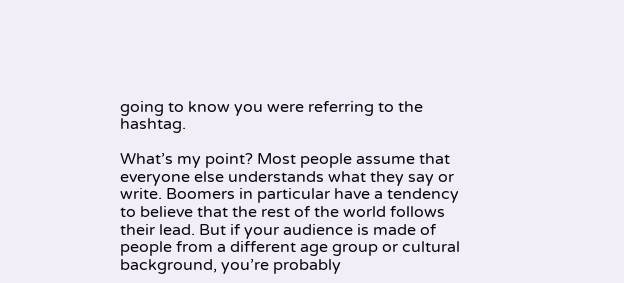going to know you were referring to the hashtag.

What’s my point? Most people assume that everyone else understands what they say or write. Boomers in particular have a tendency to believe that the rest of the world follows their lead. But if your audience is made of people from a different age group or cultural background, you’re probably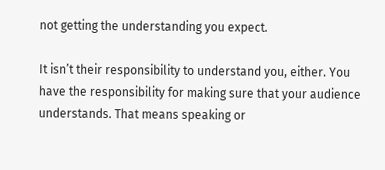not getting the understanding you expect.

It isn’t their responsibility to understand you, either. You have the responsibility for making sure that your audience understands. That means speaking or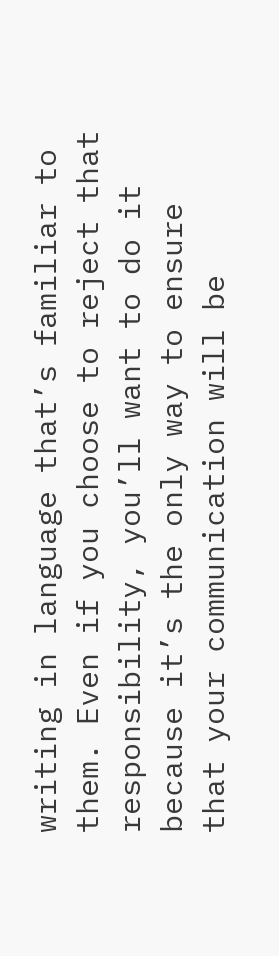writing in language that’s familiar to them. Even if you choose to reject that responsibility, you’ll want to do it because it’s the only way to ensure that your communication will be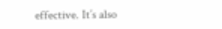effective. It’s also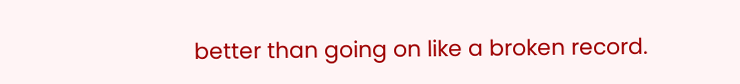better than going on like a broken record.